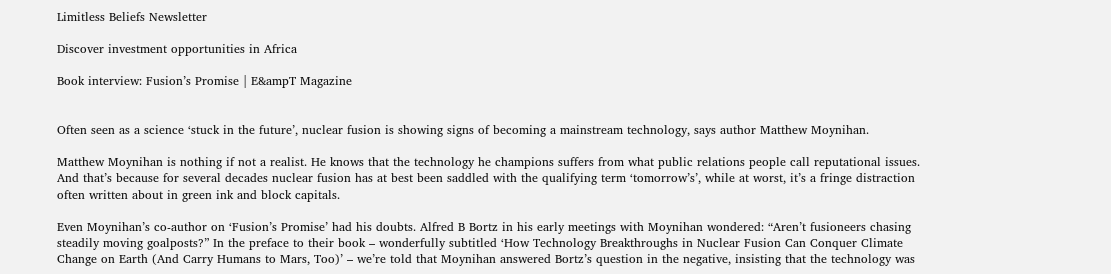Limitless Beliefs Newsletter

Discover investment opportunities in Africa

Book interview: Fusion’s Promise | E&ampT Magazine


Often seen as a science ‘stuck in the future’, nuclear fusion is showing signs of becoming a mainstream technology, says author Matthew Moynihan.

Matthew Moynihan is nothing if not a realist. He knows that the technology he champions suffers from what public relations people call reputational issues. And that’s because for several decades nuclear fusion has at best been saddled with the qualifying term ‘tomorrow’s’, while at worst, it’s a fringe distraction often written about in green ink and block capitals.

Even Moynihan’s co-author on ‘Fusion’s Promise’ had his doubts. Alfred B Bortz in his early meetings with Moynihan wondered: “Aren’t fusioneers chasing steadily moving goalposts?” In the preface to their book – wonderfully subtitled ‘How Technology Breakthroughs in Nuclear Fusion Can Conquer Climate Change on Earth (And Carry Humans to Mars, Too)’ – we’re told that Moynihan answered Bortz’s question in the negative, insisting that the technology was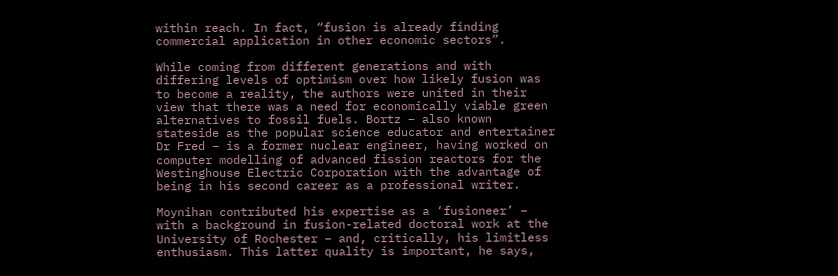within reach. In fact, “fusion is already finding commercial application in other economic sectors”.

While coming from different generations and with differing levels of optimism over how likely fusion was to become a reality, the authors were united in their view that there was a need for economically viable green alternatives to fossil fuels. Bortz – also known stateside as the popular science educator and entertainer Dr Fred – is a former nuclear engineer, having worked on computer modelling of advanced fission reactors for the Westinghouse Electric Corporation with the advantage of being in his second career as a professional writer.

Moynihan contributed his expertise as a ‘fusioneer’ – with a background in fusion-related doctoral work at the University of Rochester – and, critically, his limitless enthusiasm. This latter quality is important, he says,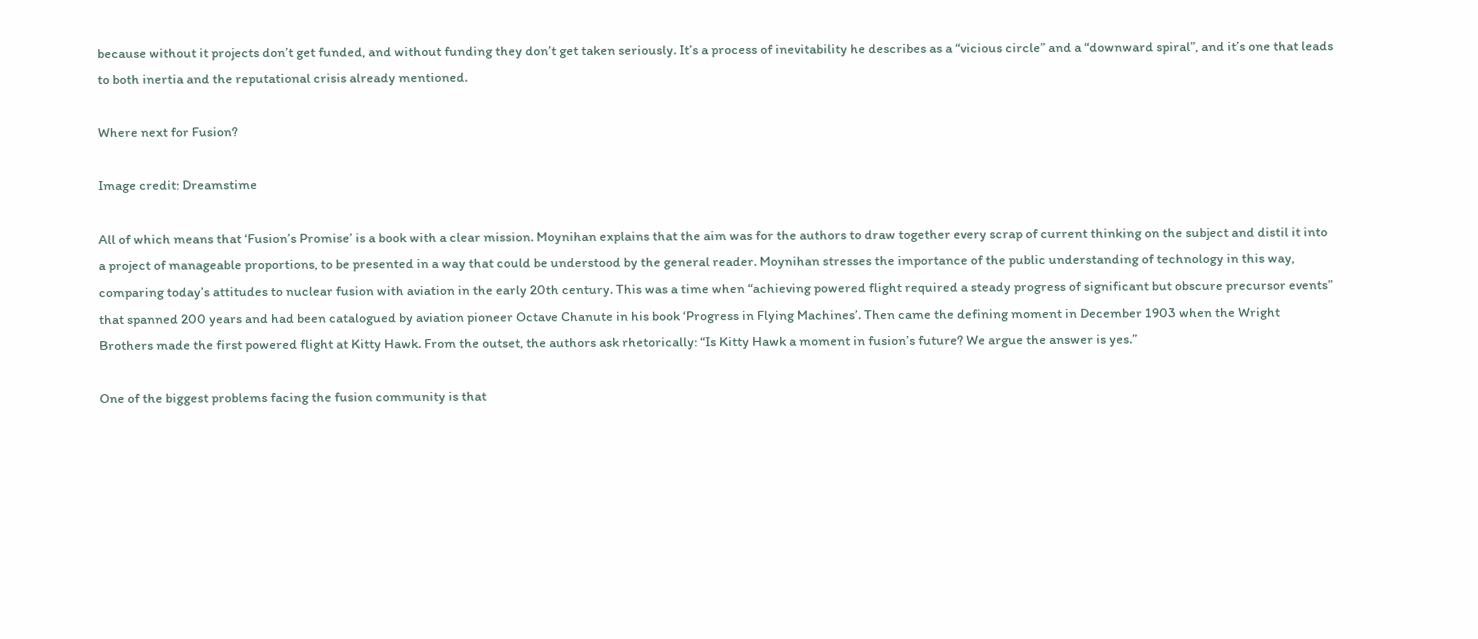because without it projects don’t get funded, and without funding they don’t get taken seriously. It’s a process of inevitability he describes as a “vicious circle” and a “downward spiral”, and it’s one that leads to both inertia and the reputational crisis already mentioned.

Where next for Fusion?

Image credit: Dreamstime

All of which means that ‘Fusion’s Promise’ is a book with a clear mission. Moynihan explains that the aim was for the authors to draw together every scrap of current thinking on the subject and distil it into a project of manageable proportions, to be presented in a way that could be understood by the general reader. Moynihan stresses the importance of the public understanding of technology in this way, comparing today’s attitudes to nuclear fusion with aviation in the early 20th century. This was a time when “achieving powered flight required a steady progress of significant but obscure precursor events” that spanned 200 years and had been catalogued by aviation pioneer Octave Chanute in his book ‘Progress in Flying Machines’. Then came the defining moment in December 1903 when the Wright Brothers made the first powered flight at Kitty Hawk. From the outset, the authors ask rhetorically: “Is Kitty Hawk a moment in fusion’s future? We argue the answer is yes.”

One of the biggest problems facing the fusion community is that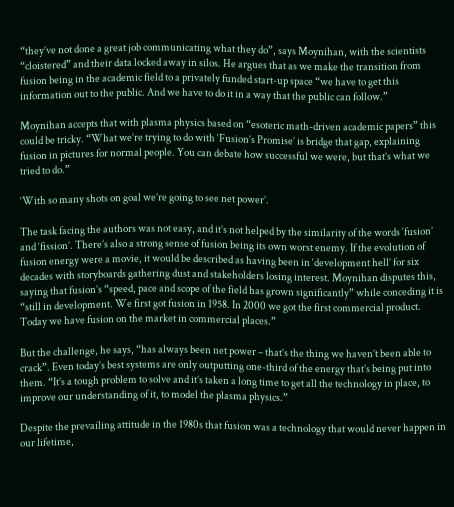“they’ve not done a great job communicating what they do”, says Moynihan, with the scientists “cloistered” and their data locked away in silos. He argues that as we make the transition from fusion being in the academic field to a privately funded start-up space “we have to get this information out to the public. And we have to do it in a way that the public can follow.”

Moynihan accepts that with plasma physics based on “esoteric math-driven academic papers” this could be tricky. “What we’re trying to do with ‘Fusion’s Promise’ is bridge that gap, explaining fusion in pictures for normal people. You can debate how successful we were, but that’s what we tried to do.”

‘With so many shots on goal we’re going to see net power’.

The task facing the authors was not easy, and it’s not helped by the similarity of the words ‘fusion’ and ‘fission’. There’s also a strong sense of fusion being its own worst enemy. If the evolution of fusion energy were a movie, it would be described as having been in ‘development hell’ for six decades with storyboards gathering dust and stakeholders losing interest. Moynihan disputes this, saying that fusion’s “speed, pace and scope of the field has grown significantly” while conceding it is “still in development. We first got fusion in 1958. In 2000 we got the first commercial product. Today we have fusion on the market in commercial places.”

But the challenge, he says, “has always been net power – that’s the thing we haven’t been able to crack”. Even today’s best systems are only outputting one-third of the energy that’s being put into them. “It’s a tough problem to solve and it’s taken a long time to get all the technology in place, to improve our understanding of it, to model the plasma physics.”

Despite the prevailing attitude in the 1980s that fusion was a technology that would never happen in our lifetime,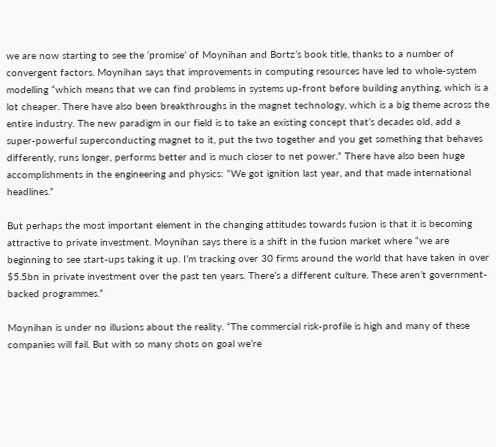we are now starting to see the ‘promise’ of Moynihan and Bortz’s book title, thanks to a number of convergent factors. Moynihan says that improvements in computing resources have led to whole-system modelling “which means that we can find problems in systems up-front before building anything, which is a lot cheaper. There have also been breakthroughs in the magnet technology, which is a big theme across the entire industry. The new paradigm in our field is to take an existing concept that’s decades old, add a super-powerful superconducting magnet to it, put the two together and you get something that behaves differently, runs longer, performs better and is much closer to net power.” There have also been huge accomplishments in the engineering and physics: “We got ignition last year, and that made international headlines.”

But perhaps the most important element in the changing attitudes towards fusion is that it is becoming attractive to private investment. Moynihan says there is a shift in the fusion market where “we are beginning to see start-ups taking it up. I’m tracking over 30 firms around the world that have taken in over $5.5bn in private investment over the past ten years. There’s a different culture. These aren’t government-backed programmes.”

Moynihan is under no illusions about the reality. “The commercial risk-profile is high and many of these companies will fail. But with so many shots on goal we’re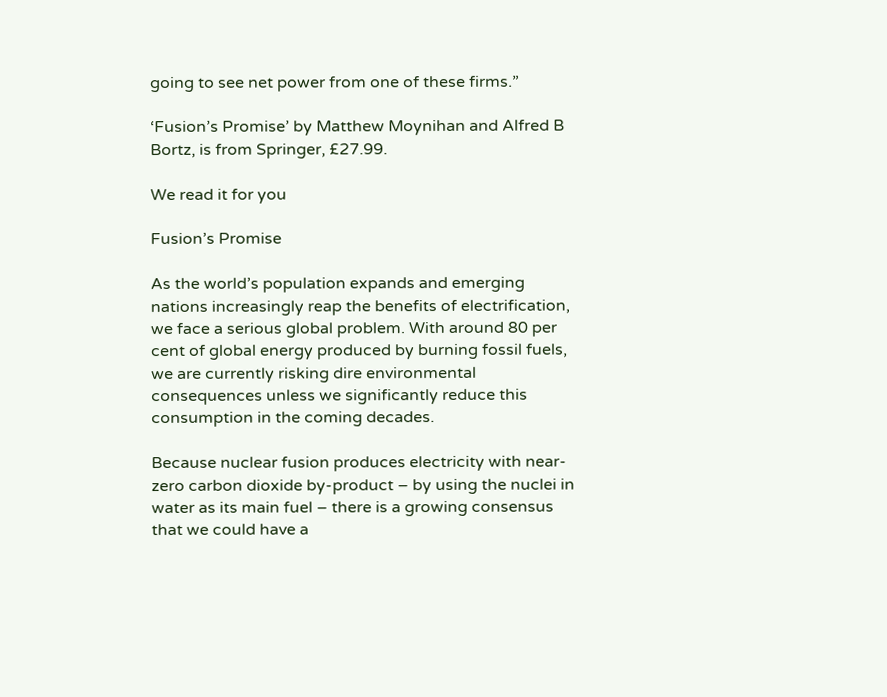going to see net power from one of these firms.”

‘Fusion’s Promise’ by Matthew Moynihan and Alfred B Bortz, is from Springer, £27.99.

We read it for you

Fusion’s Promise

As the world’s population expands and emerging nations increasingly reap the benefits of electrification, we face a serious global problem. With around 80 per cent of global energy produced by burning fossil fuels, we are currently risking dire environmental consequences unless we significantly reduce this consumption in the coming decades.

Because nuclear fusion produces electricity with near-zero carbon dioxide by-product – by using the nuclei in water as its main fuel – there is a growing consensus that we could have a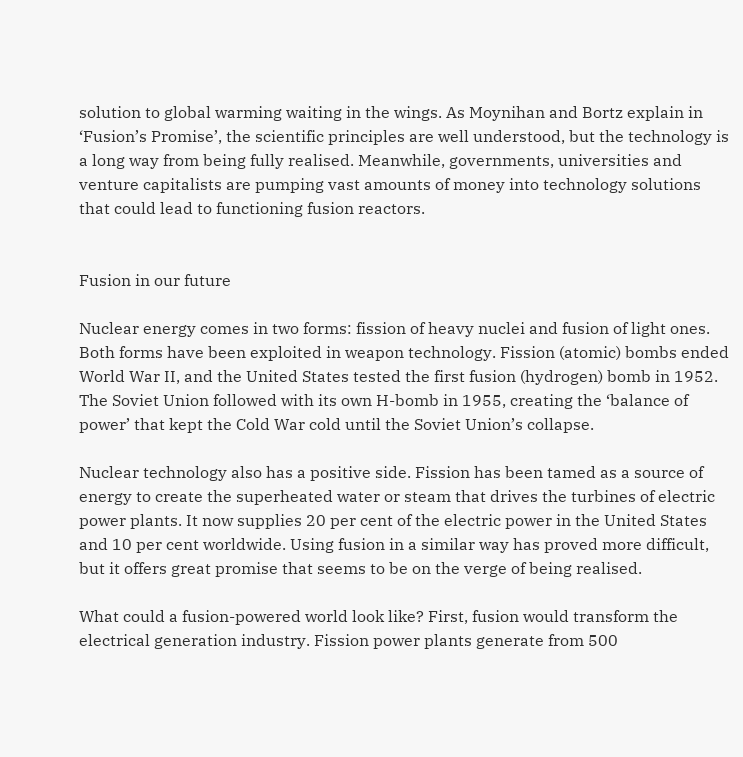solution to global warming waiting in the wings. As Moynihan and Bortz explain in ‘Fusion’s Promise’, the scientific principles are well understood, but the technology is a long way from being fully realised. Meanwhile, governments, universities and venture capitalists are pumping vast amounts of money into technology solutions that could lead to functioning fusion reactors.


Fusion in our future

Nuclear energy comes in two forms: fission of heavy nuclei and fusion of light ones. Both forms have been exploited in weapon technology. Fission (atomic) bombs ended World War II, and the United States tested the first fusion (hydrogen) bomb in 1952. The Soviet Union followed with its own H-bomb in 1955, creating the ‘balance of power’ that kept the Cold War cold until the Soviet Union’s collapse.

Nuclear technology also has a positive side. Fission has been tamed as a source of energy to create the superheated water or steam that drives the turbines of electric power plants. It now supplies 20 per cent of the electric power in the United States and 10 per cent worldwide. Using fusion in a similar way has proved more difficult, but it offers great promise that seems to be on the verge of being realised.

What could a fusion-powered world look like? First, fusion would transform the electrical generation industry. Fission power plants generate from 500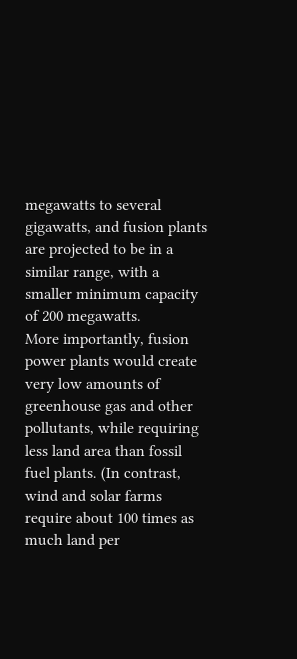megawatts to several gigawatts, and fusion plants are projected to be in a similar range, with a smaller minimum capacity of 200 megawatts.
More importantly, fusion power plants would create very low amounts of greenhouse gas and other pollutants, while requiring less land area than fossil fuel plants. (In contrast, wind and solar farms require about 100 times as much land per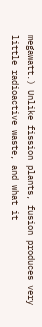megawatt.) Unlike fission plants, fusion produces very little radioactive waste, and what it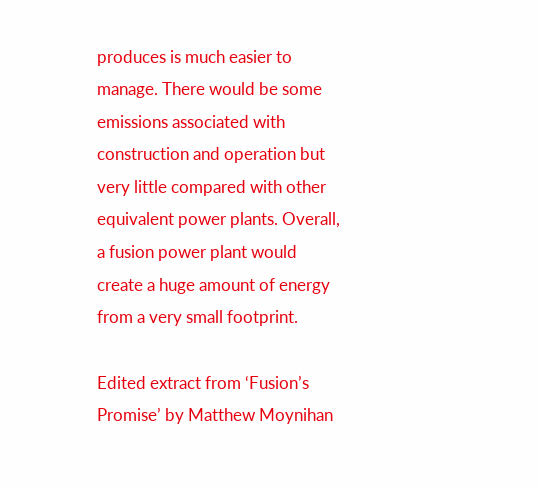produces is much easier to manage. There would be some emissions associated with construction and operation but very little compared with other equivalent power plants. Overall, a fusion power plant would create a huge amount of energy from a very small footprint.

Edited extract from ‘Fusion’s Promise’ by Matthew Moynihan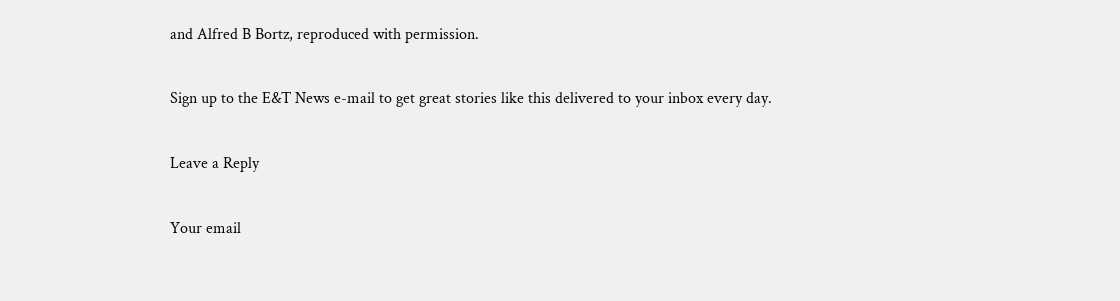and Alfred B Bortz, reproduced with permission.

Sign up to the E&T News e-mail to get great stories like this delivered to your inbox every day.

Leave a Reply

Your email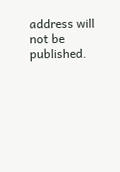address will not be published.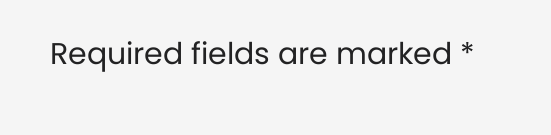Required fields are marked *